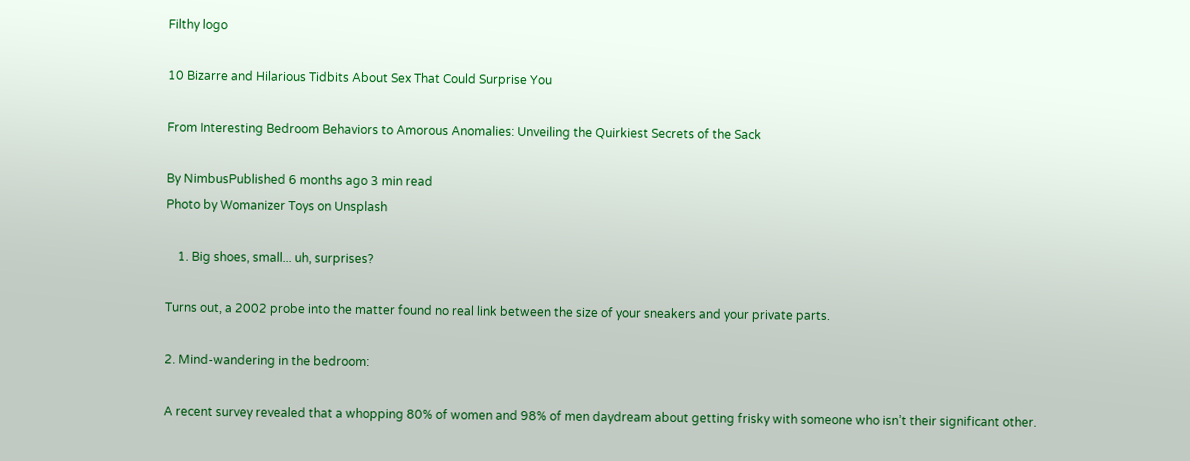Filthy logo

10 Bizarre and Hilarious Tidbits About Sex That Could Surprise You

From Interesting Bedroom Behaviors to Amorous Anomalies: Unveiling the Quirkiest Secrets of the Sack

By NimbusPublished 6 months ago 3 min read
Photo by Womanizer Toys on Unsplash

    1. Big shoes, small... uh, surprises?

Turns out, a 2002 probe into the matter found no real link between the size of your sneakers and your private parts.

2. Mind-wandering in the bedroom:

A recent survey revealed that a whopping 80% of women and 98% of men daydream about getting frisky with someone who isn’t their significant other.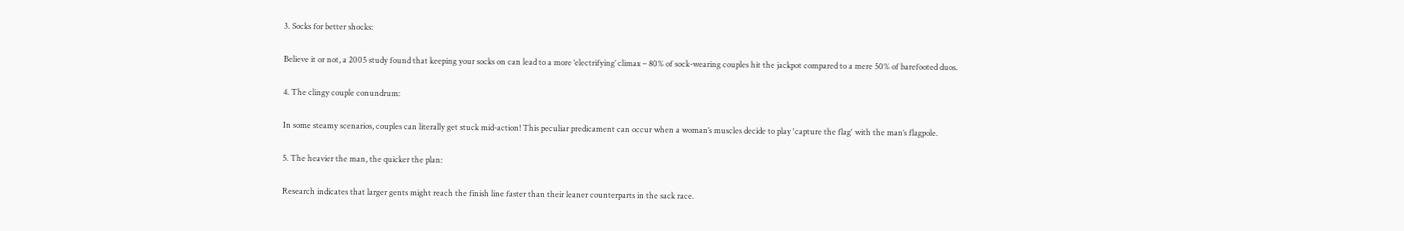3. Socks for better shocks:

Believe it or not, a 2005 study found that keeping your socks on can lead to a more ‘electrifying’ climax – 80% of sock-wearing couples hit the jackpot compared to a mere 50% of barefooted duos.

4. The clingy couple conundrum:

In some steamy scenarios, couples can literally get stuck mid-action! This peculiar predicament can occur when a woman’s muscles decide to play 'capture the flag' with the man’s flagpole.

5. The heavier the man, the quicker the plan:

Research indicates that larger gents might reach the finish line faster than their leaner counterparts in the sack race.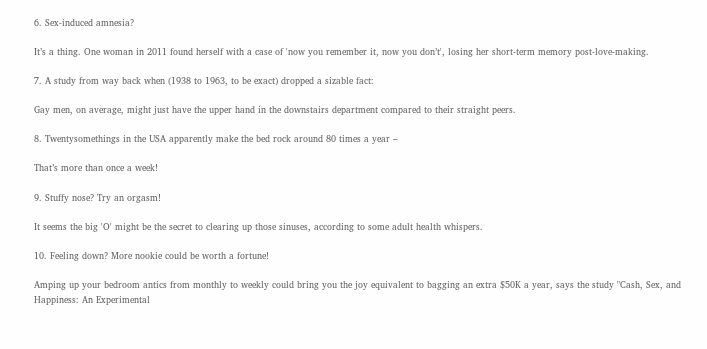6. Sex-induced amnesia?

It’s a thing. One woman in 2011 found herself with a case of 'now you remember it, now you don’t', losing her short-term memory post-love-making.

7. A study from way back when (1938 to 1963, to be exact) dropped a sizable fact:

Gay men, on average, might just have the upper hand in the downstairs department compared to their straight peers.

8. Twentysomethings in the USA apparently make the bed rock around 80 times a year –

That’s more than once a week!

9. Stuffy nose? Try an orgasm!

It seems the big 'O' might be the secret to clearing up those sinuses, according to some adult health whispers.

10. Feeling down? More nookie could be worth a fortune!

Amping up your bedroom antics from monthly to weekly could bring you the joy equivalent to bagging an extra $50K a year, says the study "Cash, Sex, and Happiness: An Experimental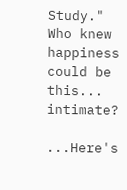Study." Who knew happiness could be this... intimate?

...Here's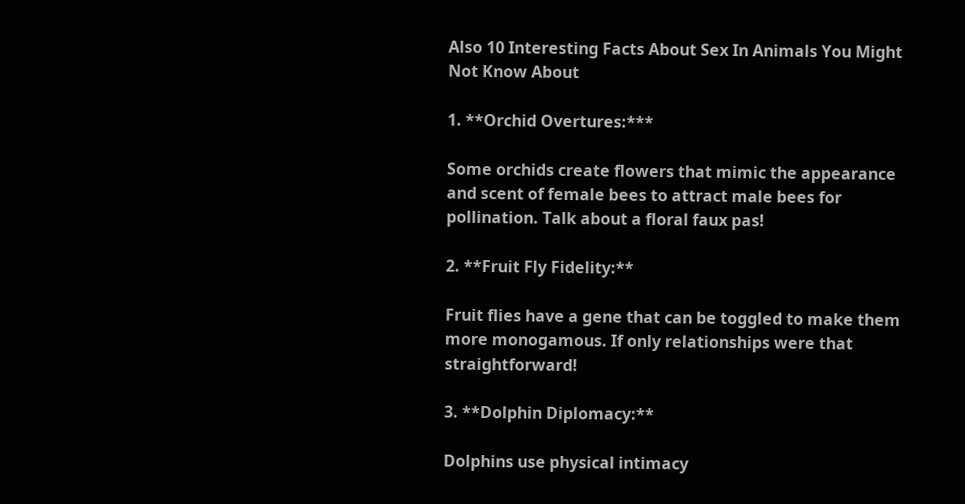Also 10 Interesting Facts About Sex In Animals You Might Not Know About

1. **Orchid Overtures:***

Some orchids create flowers that mimic the appearance and scent of female bees to attract male bees for pollination. Talk about a floral faux pas!

2. **Fruit Fly Fidelity:**

Fruit flies have a gene that can be toggled to make them more monogamous. If only relationships were that straightforward!

3. **Dolphin Diplomacy:**

Dolphins use physical intimacy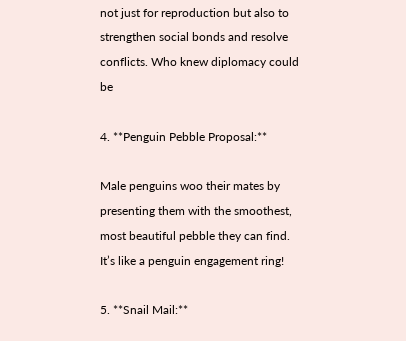not just for reproduction but also to strengthen social bonds and resolve conflicts. Who knew diplomacy could be

4. **Penguin Pebble Proposal:**

Male penguins woo their mates by presenting them with the smoothest, most beautiful pebble they can find. It’s like a penguin engagement ring!

5. **Snail Mail:**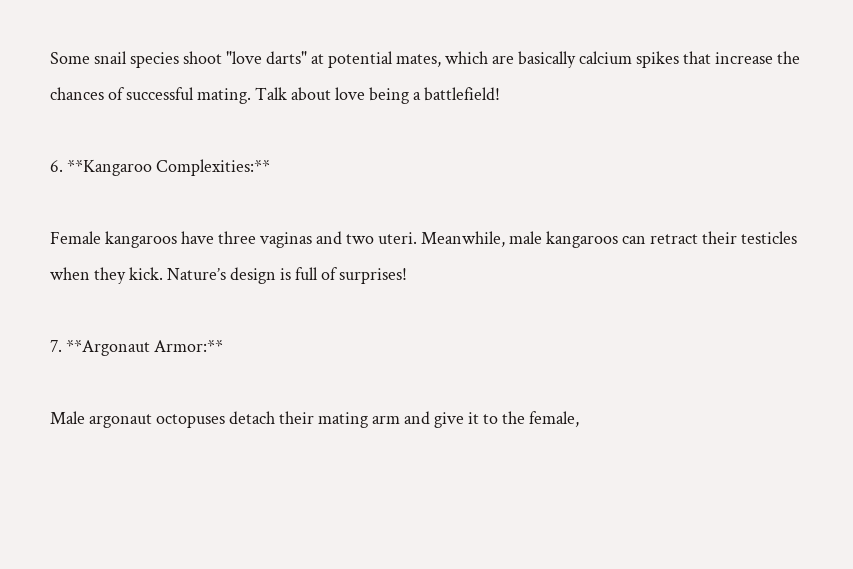Some snail species shoot "love darts" at potential mates, which are basically calcium spikes that increase the chances of successful mating. Talk about love being a battlefield!

6. **Kangaroo Complexities:**

Female kangaroos have three vaginas and two uteri. Meanwhile, male kangaroos can retract their testicles when they kick. Nature’s design is full of surprises!

7. **Argonaut Armor:**

Male argonaut octopuses detach their mating arm and give it to the female,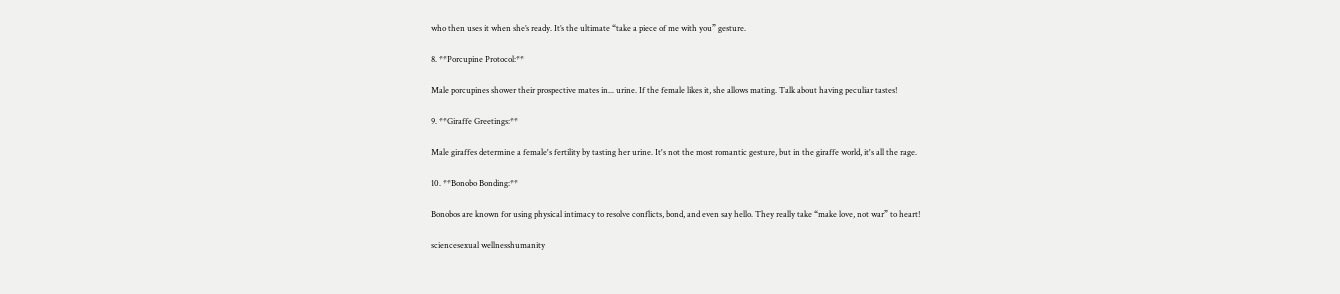who then uses it when she’s ready. It’s the ultimate “take a piece of me with you” gesture.

8. **Porcupine Protocol:**

Male porcupines shower their prospective mates in... urine. If the female likes it, she allows mating. Talk about having peculiar tastes!

9. **Giraffe Greetings:**

Male giraffes determine a female's fertility by tasting her urine. It's not the most romantic gesture, but in the giraffe world, it's all the rage.

10. **Bonobo Bonding:**

Bonobos are known for using physical intimacy to resolve conflicts, bond, and even say hello. They really take “make love, not war” to heart!

sciencesexual wellnesshumanity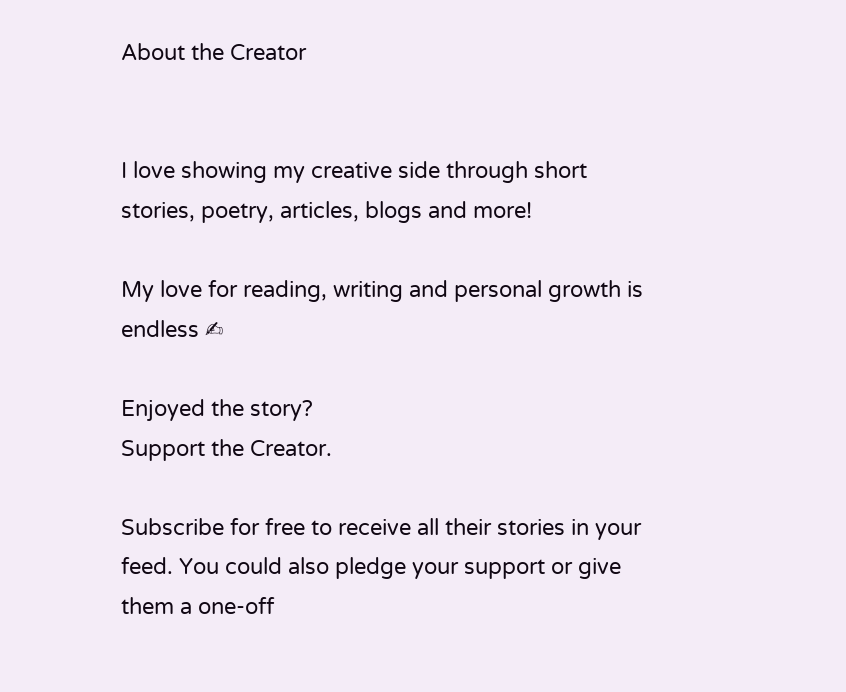About the Creator


I love showing my creative side through short stories, poetry, articles, blogs and more!

My love for reading, writing and personal growth is endless ✍

Enjoyed the story?
Support the Creator.

Subscribe for free to receive all their stories in your feed. You could also pledge your support or give them a one-off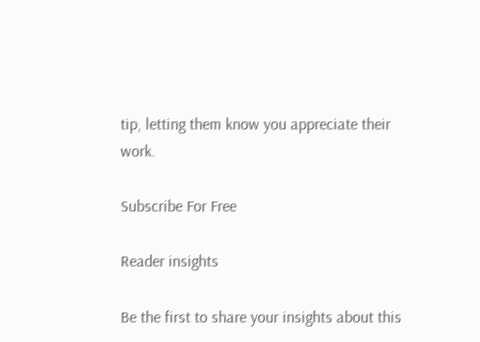tip, letting them know you appreciate their work.

Subscribe For Free

Reader insights

Be the first to share your insights about this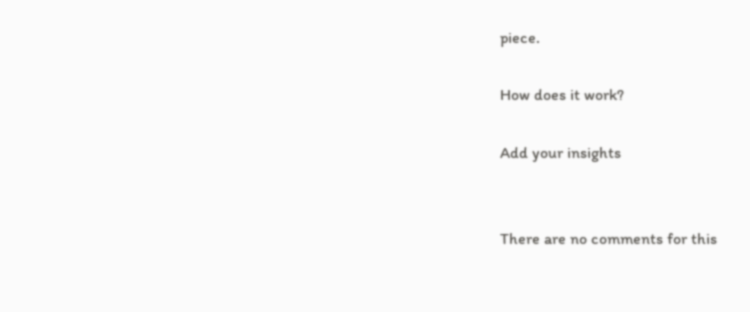piece.

How does it work?

Add your insights


There are no comments for this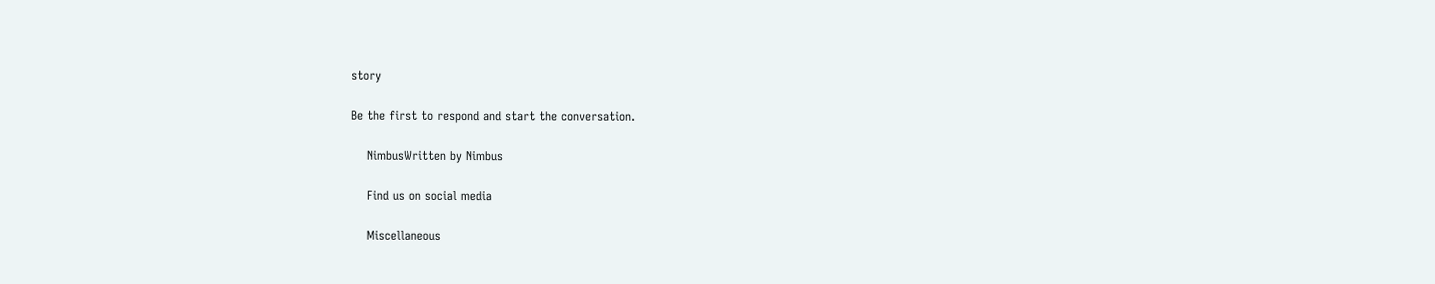story

Be the first to respond and start the conversation.

    NimbusWritten by Nimbus

    Find us on social media

    Miscellaneous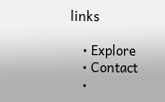links

    • Explore
    • Contact
    •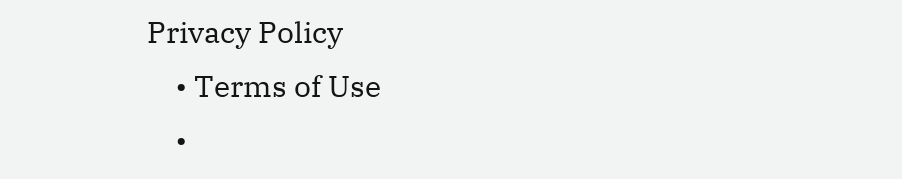Privacy Policy
    • Terms of Use
    •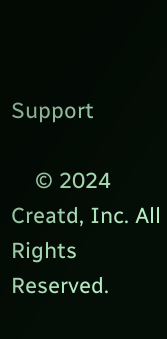Support

    © 2024 Creatd, Inc. All Rights Reserved.